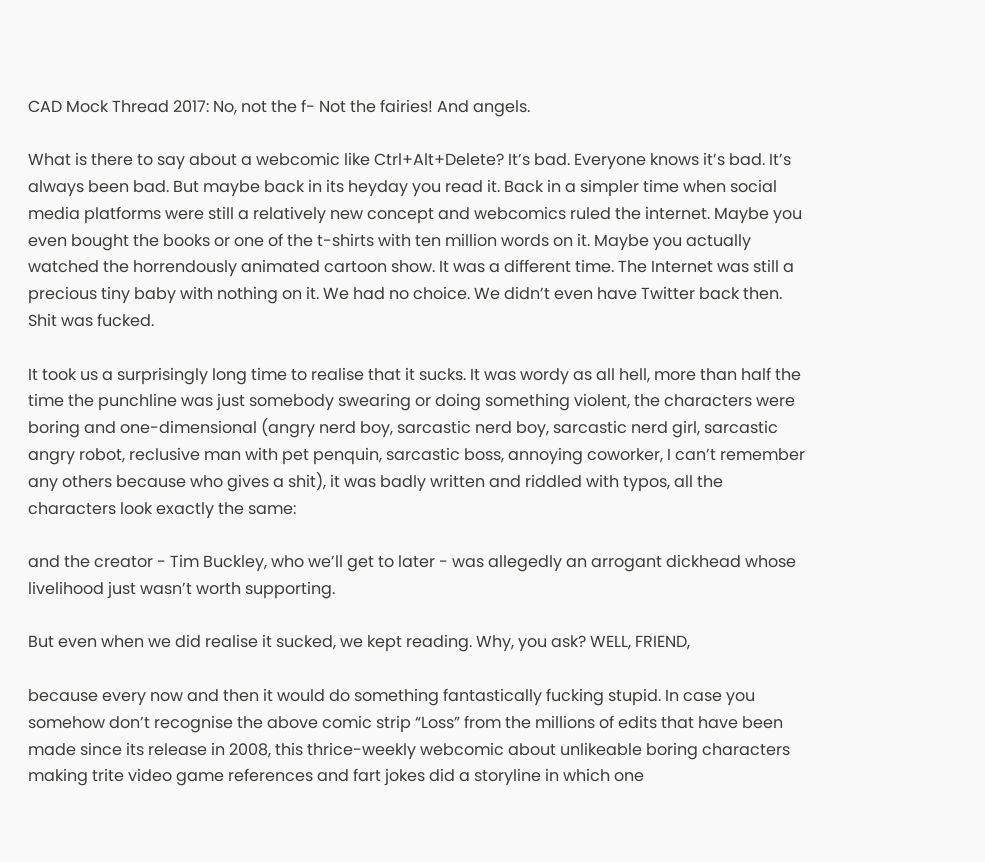CAD Mock Thread 2017: No, not the f- Not the fairies! And angels.

What is there to say about a webcomic like Ctrl+Alt+Delete? It’s bad. Everyone knows it’s bad. It’s always been bad. But maybe back in its heyday you read it. Back in a simpler time when social media platforms were still a relatively new concept and webcomics ruled the internet. Maybe you even bought the books or one of the t-shirts with ten million words on it. Maybe you actually watched the horrendously animated cartoon show. It was a different time. The Internet was still a precious tiny baby with nothing on it. We had no choice. We didn’t even have Twitter back then. Shit was fucked.

It took us a surprisingly long time to realise that it sucks. It was wordy as all hell, more than half the time the punchline was just somebody swearing or doing something violent, the characters were boring and one-dimensional (angry nerd boy, sarcastic nerd boy, sarcastic nerd girl, sarcastic angry robot, reclusive man with pet penquin, sarcastic boss, annoying coworker, I can’t remember any others because who gives a shit), it was badly written and riddled with typos, all the characters look exactly the same:

and the creator - Tim Buckley, who we’ll get to later - was allegedly an arrogant dickhead whose livelihood just wasn’t worth supporting.

But even when we did realise it sucked, we kept reading. Why, you ask? WELL, FRIEND,

because every now and then it would do something fantastically fucking stupid. In case you somehow don’t recognise the above comic strip “Loss” from the millions of edits that have been made since its release in 2008, this thrice-weekly webcomic about unlikeable boring characters making trite video game references and fart jokes did a storyline in which one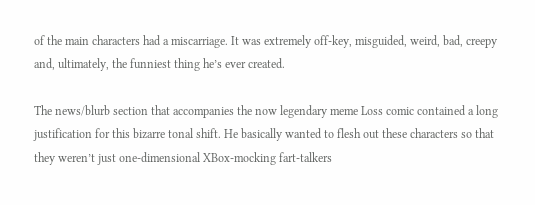of the main characters had a miscarriage. It was extremely off-key, misguided, weird, bad, creepy and, ultimately, the funniest thing he’s ever created.

The news/blurb section that accompanies the now legendary meme Loss comic contained a long justification for this bizarre tonal shift. He basically wanted to flesh out these characters so that they weren’t just one-dimensional XBox-mocking fart-talkers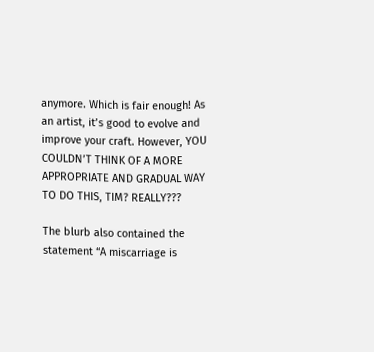anymore. Which is fair enough! As an artist, it’s good to evolve and improve your craft. However, YOU COULDN’T THINK OF A MORE APPROPRIATE AND GRADUAL WAY TO DO THIS, TIM? REALLY???

The blurb also contained the statement “A miscarriage is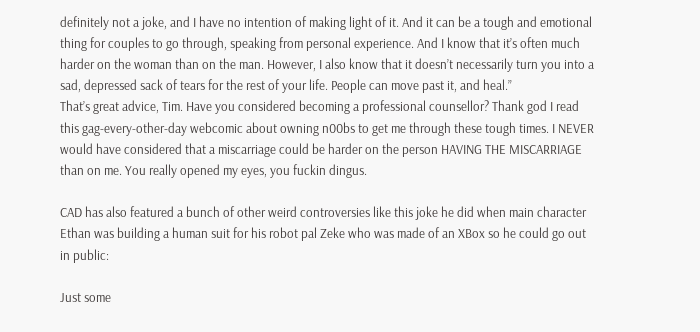definitely not a joke, and I have no intention of making light of it. And it can be a tough and emotional thing for couples to go through, speaking from personal experience. And I know that it’s often much harder on the woman than on the man. However, I also know that it doesn’t necessarily turn you into a sad, depressed sack of tears for the rest of your life. People can move past it, and heal.”
That’s great advice, Tim. Have you considered becoming a professional counsellor? Thank god I read this gag-every-other-day webcomic about owning n00bs to get me through these tough times. I NEVER would have considered that a miscarriage could be harder on the person HAVING THE MISCARRIAGE than on me. You really opened my eyes, you fuckin dingus.

CAD has also featured a bunch of other weird controversies like this joke he did when main character Ethan was building a human suit for his robot pal Zeke who was made of an XBox so he could go out in public:

Just some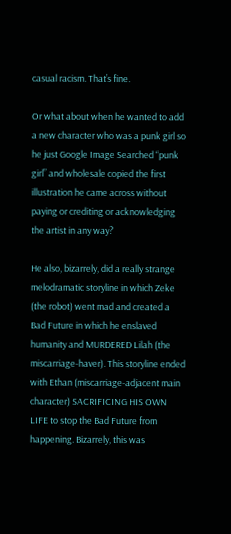casual racism. That’s fine.

Or what about when he wanted to add a new character who was a punk girl so he just Google Image Searched “punk girl” and wholesale copied the first illustration he came across without paying or crediting or acknowledging the artist in any way?

He also, bizarrely, did a really strange melodramatic storyline in which Zeke (the robot) went mad and created a Bad Future in which he enslaved humanity and MURDERED Lilah (the miscarriage-haver). This storyline ended with Ethan (miscarriage-adjacent main character) SACRIFICING HIS OWN LIFE to stop the Bad Future from happening. Bizarrely, this was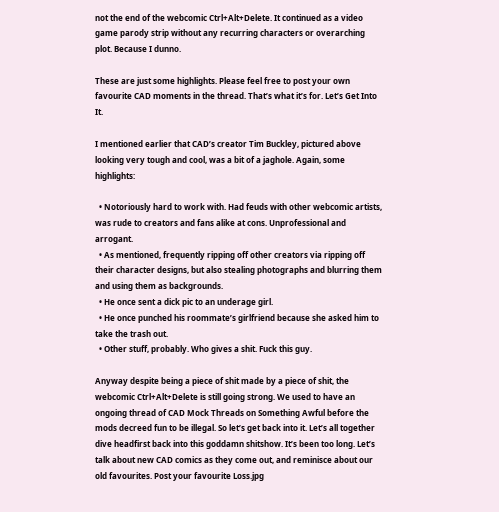not the end of the webcomic Ctrl+Alt+Delete. It continued as a video game parody strip without any recurring characters or overarching plot. Because I dunno.

These are just some highlights. Please feel free to post your own favourite CAD moments in the thread. That’s what it’s for. Let’s Get Into It.

I mentioned earlier that CAD’s creator Tim Buckley, pictured above looking very tough and cool, was a bit of a jaghole. Again, some highlights:

  • Notoriously hard to work with. Had feuds with other webcomic artists, was rude to creators and fans alike at cons. Unprofessional and arrogant.
  • As mentioned, frequently ripping off other creators via ripping off their character designs, but also stealing photographs and blurring them and using them as backgrounds.
  • He once sent a dick pic to an underage girl.
  • He once punched his roommate’s girlfriend because she asked him to take the trash out.
  • Other stuff, probably. Who gives a shit. Fuck this guy.

Anyway despite being a piece of shit made by a piece of shit, the webcomic Ctrl+Alt+Delete is still going strong. We used to have an ongoing thread of CAD Mock Threads on Something Awful before the mods decreed fun to be illegal. So let’s get back into it. Let’s all together dive headfirst back into this goddamn shitshow. It’s been too long. Let’s talk about new CAD comics as they come out, and reminisce about our old favourites. Post your favourite Loss.jpg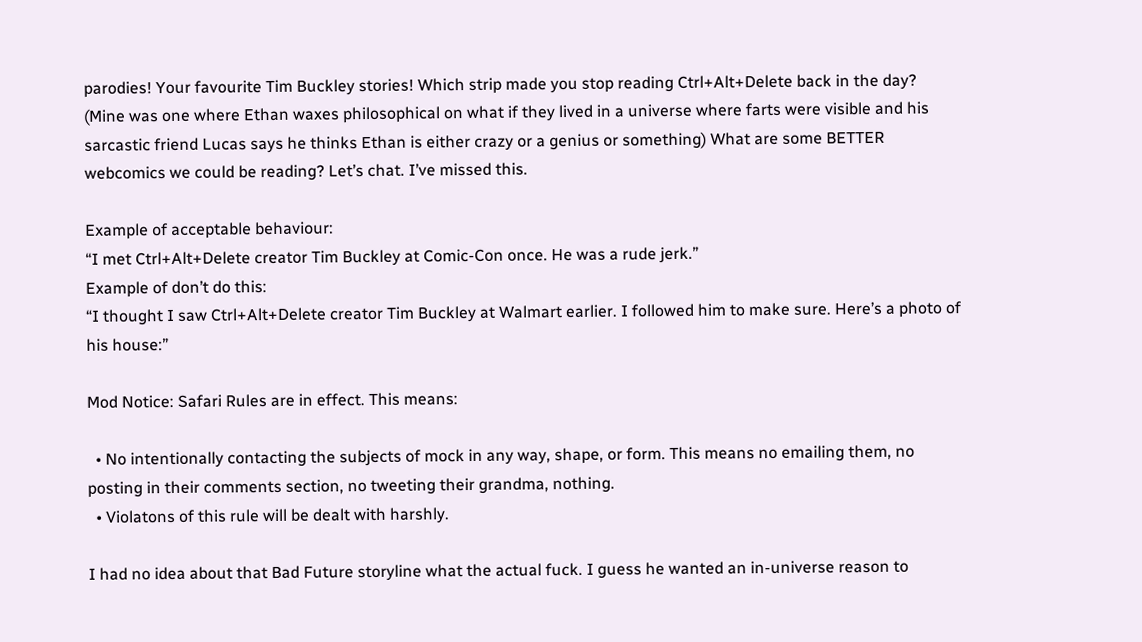parodies! Your favourite Tim Buckley stories! Which strip made you stop reading Ctrl+Alt+Delete back in the day? (Mine was one where Ethan waxes philosophical on what if they lived in a universe where farts were visible and his sarcastic friend Lucas says he thinks Ethan is either crazy or a genius or something) What are some BETTER webcomics we could be reading? Let’s chat. I’ve missed this.

Example of acceptable behaviour:
“I met Ctrl+Alt+Delete creator Tim Buckley at Comic-Con once. He was a rude jerk.”
Example of don’t do this:
“I thought I saw Ctrl+Alt+Delete creator Tim Buckley at Walmart earlier. I followed him to make sure. Here’s a photo of his house:”

Mod Notice: Safari Rules are in effect. This means:

  • No intentionally contacting the subjects of mock in any way, shape, or form. This means no emailing them, no posting in their comments section, no tweeting their grandma, nothing.
  • Violatons of this rule will be dealt with harshly.

I had no idea about that Bad Future storyline what the actual fuck. I guess he wanted an in-universe reason to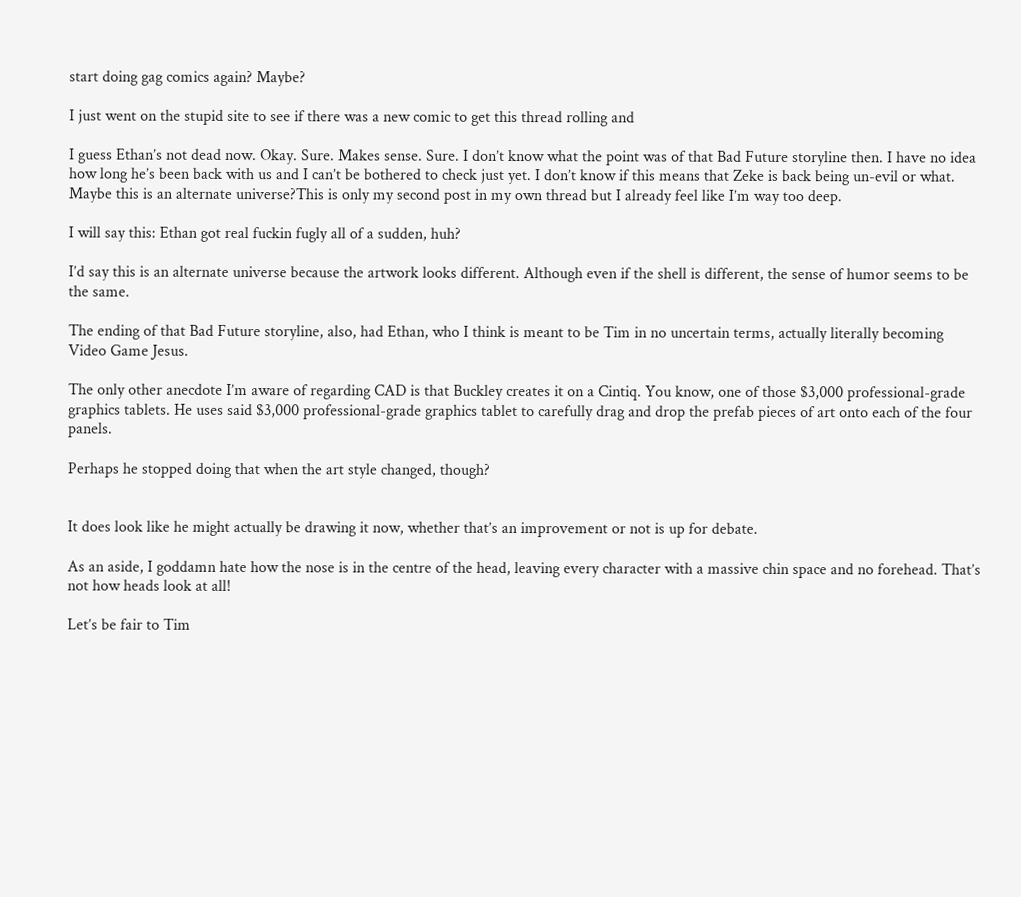start doing gag comics again? Maybe?

I just went on the stupid site to see if there was a new comic to get this thread rolling and

I guess Ethan’s not dead now. Okay. Sure. Makes sense. Sure. I don’t know what the point was of that Bad Future storyline then. I have no idea how long he’s been back with us and I can’t be bothered to check just yet. I don’t know if this means that Zeke is back being un-evil or what. Maybe this is an alternate universe?This is only my second post in my own thread but I already feel like I’m way too deep.

I will say this: Ethan got real fuckin fugly all of a sudden, huh?

I’d say this is an alternate universe because the artwork looks different. Although even if the shell is different, the sense of humor seems to be the same.

The ending of that Bad Future storyline, also, had Ethan, who I think is meant to be Tim in no uncertain terms, actually literally becoming Video Game Jesus.

The only other anecdote I’m aware of regarding CAD is that Buckley creates it on a Cintiq. You know, one of those $3,000 professional-grade graphics tablets. He uses said $3,000 professional-grade graphics tablet to carefully drag and drop the prefab pieces of art onto each of the four panels.

Perhaps he stopped doing that when the art style changed, though?


It does look like he might actually be drawing it now, whether that’s an improvement or not is up for debate.

As an aside, I goddamn hate how the nose is in the centre of the head, leaving every character with a massive chin space and no forehead. That’s not how heads look at all!

Let’s be fair to Tim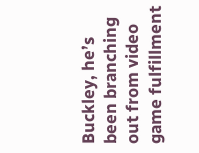Buckley, he’s been branching out from video game fulfillment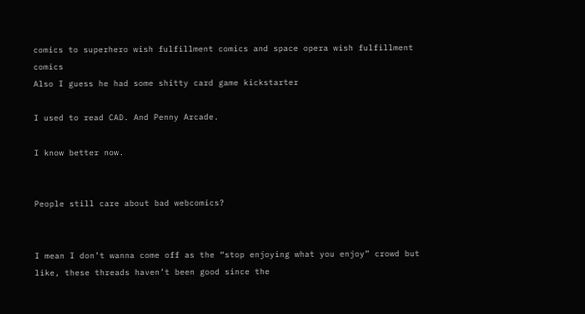comics to superhero wish fulfillment comics and space opera wish fulfillment comics
Also I guess he had some shitty card game kickstarter

I used to read CAD. And Penny Arcade.

I know better now.


People still care about bad webcomics?


I mean I don’t wanna come off as the “stop enjoying what you enjoy” crowd but like, these threads haven’t been good since the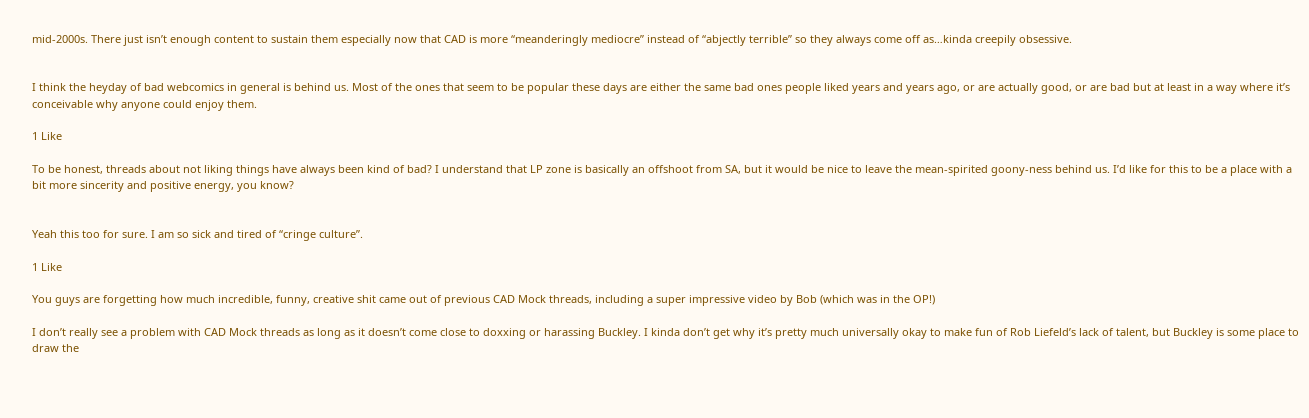mid-2000s. There just isn’t enough content to sustain them especially now that CAD is more “meanderingly mediocre” instead of “abjectly terrible” so they always come off as…kinda creepily obsessive.


I think the heyday of bad webcomics in general is behind us. Most of the ones that seem to be popular these days are either the same bad ones people liked years and years ago, or are actually good, or are bad but at least in a way where it’s conceivable why anyone could enjoy them.

1 Like

To be honest, threads about not liking things have always been kind of bad? I understand that LP zone is basically an offshoot from SA, but it would be nice to leave the mean-spirited goony-ness behind us. I’d like for this to be a place with a bit more sincerity and positive energy, you know?


Yeah this too for sure. I am so sick and tired of “cringe culture”.

1 Like

You guys are forgetting how much incredible, funny, creative shit came out of previous CAD Mock threads, including a super impressive video by Bob (which was in the OP!)

I don’t really see a problem with CAD Mock threads as long as it doesn’t come close to doxxing or harassing Buckley. I kinda don’t get why it’s pretty much universally okay to make fun of Rob Liefeld’s lack of talent, but Buckley is some place to draw the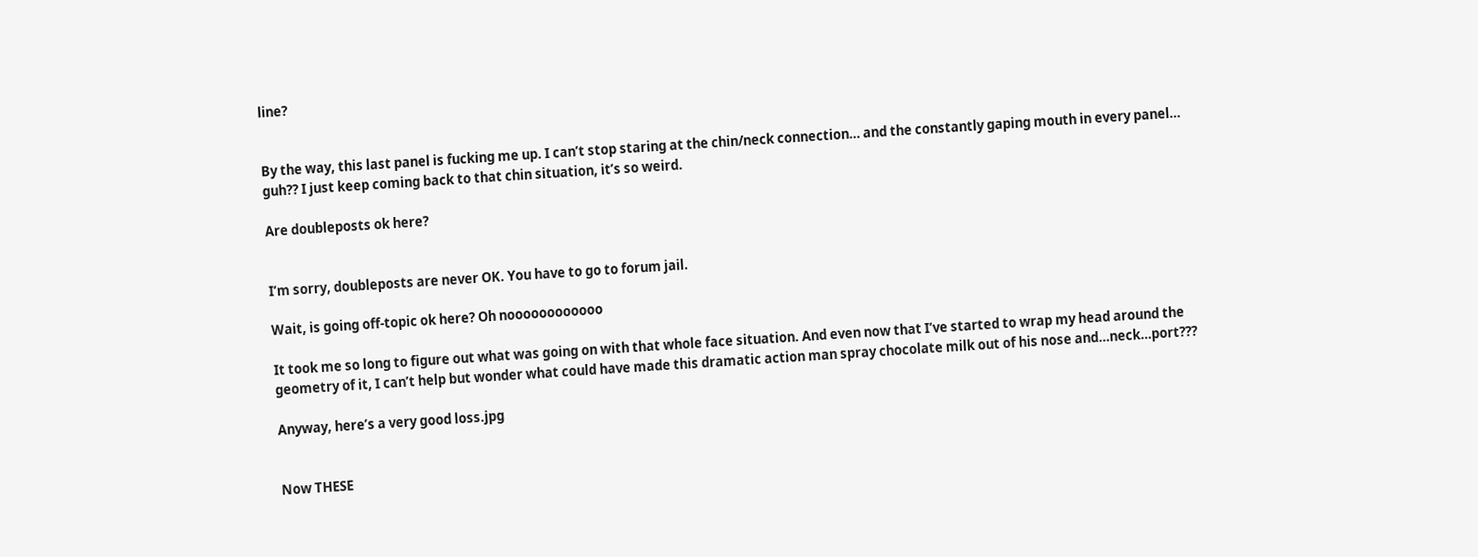line?


By the way, this last panel is fucking me up. I can’t stop staring at the chin/neck connection… and the constantly gaping mouth in every panel… guh?? I just keep coming back to that chin situation, it’s so weird.

Are doubleposts ok here?


I’m sorry, doubleposts are never OK. You have to go to forum jail.

Wait, is going off-topic ok here? Oh noooooooooooo

It took me so long to figure out what was going on with that whole face situation. And even now that I’ve started to wrap my head around the geometry of it, I can’t help but wonder what could have made this dramatic action man spray chocolate milk out of his nose and…neck…port???

Anyway, here’s a very good loss.jpg


Now THESE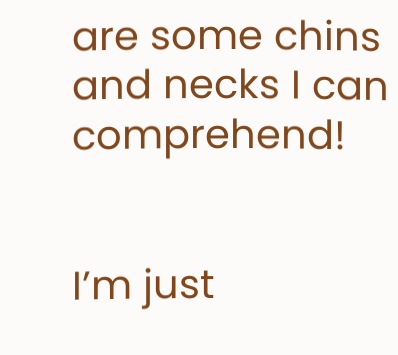are some chins and necks I can comprehend!


I’m just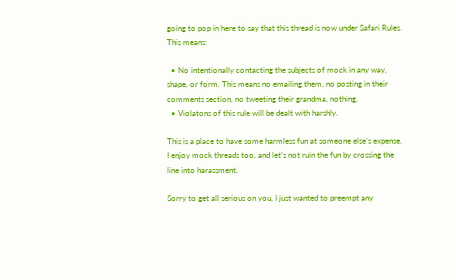going to pop in here to say that this thread is now under Safari Rules. This means:

  • No intentionally contacting the subjects of mock in any way, shape, or form. This means no emailing them, no posting in their comments section, no tweeting their grandma, nothing.
  • Violatons of this rule will be dealt with harshly.

This is a place to have some harmless fun at someone else’s expense. I enjoy mock threads too, and let’s not ruin the fun by crossing the line into harassment.

Sorry to get all serious on you, I just wanted to preempt any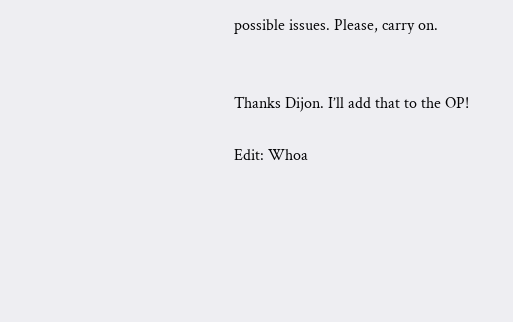possible issues. Please, carry on.


Thanks Dijon. I’ll add that to the OP!

Edit: Whoa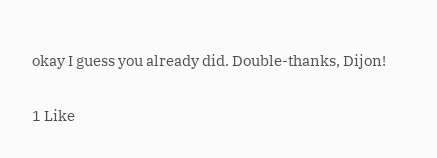okay I guess you already did. Double-thanks, Dijon!

1 Like